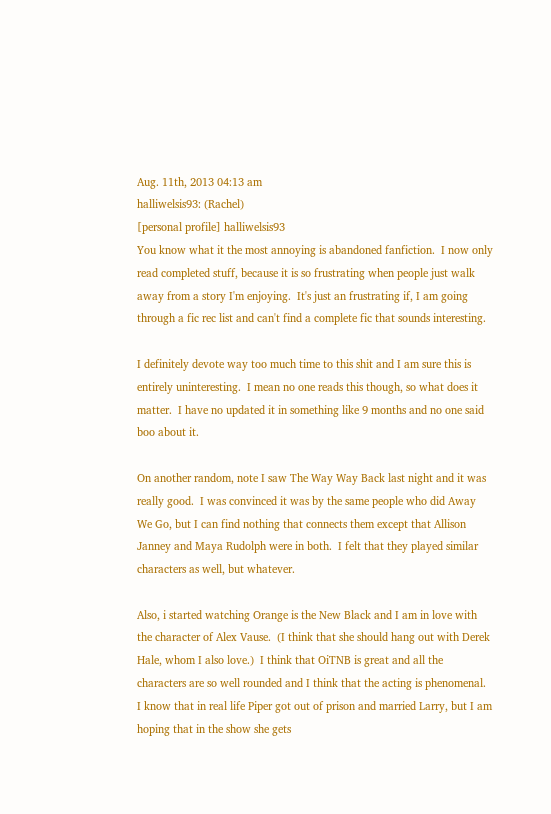Aug. 11th, 2013 04:13 am
halliwelsis93: (Rachel)
[personal profile] halliwelsis93
You know what it the most annoying is abandoned fanfiction.  I now only read completed stuff, because it is so frustrating when people just walk away from a story I'm enjoying.  It's just an frustrating if, I am going through a fic rec list and can't find a complete fic that sounds interesting.

I definitely devote way too much time to this shit and I am sure this is entirely uninteresting.  I mean no one reads this though, so what does it matter.  I have no updated it in something like 9 months and no one said boo about it.

On another random, note I saw The Way Way Back last night and it was really good.  I was convinced it was by the same people who did Away We Go, but I can find nothing that connects them except that Allison Janney and Maya Rudolph were in both.  I felt that they played similar characters as well, but whatever.

Also, i started watching Orange is the New Black and I am in love with the character of Alex Vause.  (I think that she should hang out with Derek Hale, whom I also love.)  I think that OiTNB is great and all the characters are so well rounded and I think that the acting is phenomenal.  I know that in real life Piper got out of prison and married Larry, but I am hoping that in the show she gets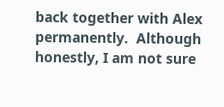back together with Alex permanently.  Although honestly, I am not sure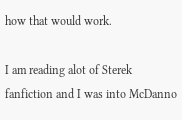how that would work.

I am reading alot of Sterek fanfiction and I was into McDanno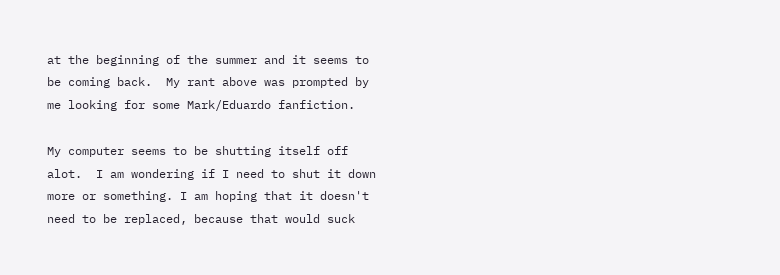at the beginning of the summer and it seems to be coming back.  My rant above was prompted by me looking for some Mark/Eduardo fanfiction.

My computer seems to be shutting itself off alot.  I am wondering if I need to shut it down more or something. I am hoping that it doesn't need to be replaced, because that would suck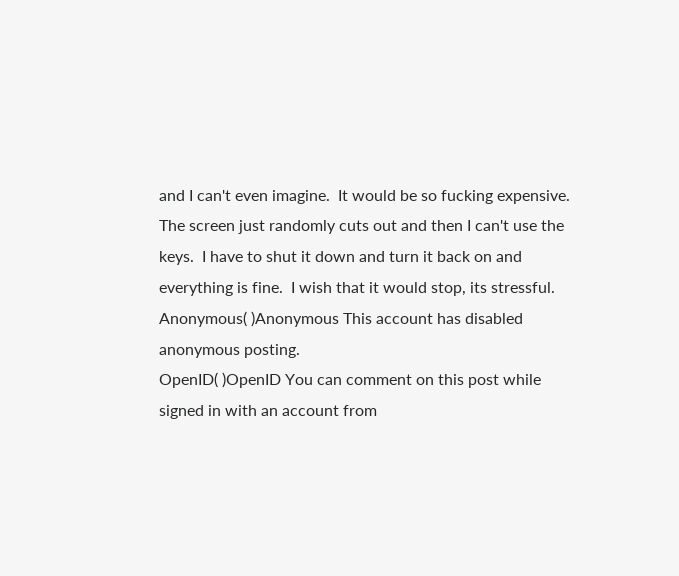and I can't even imagine.  It would be so fucking expensive.  The screen just randomly cuts out and then I can't use the keys.  I have to shut it down and turn it back on and everything is fine.  I wish that it would stop, its stressful.
Anonymous( )Anonymous This account has disabled anonymous posting.
OpenID( )OpenID You can comment on this post while signed in with an account from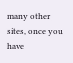many other sites, once you have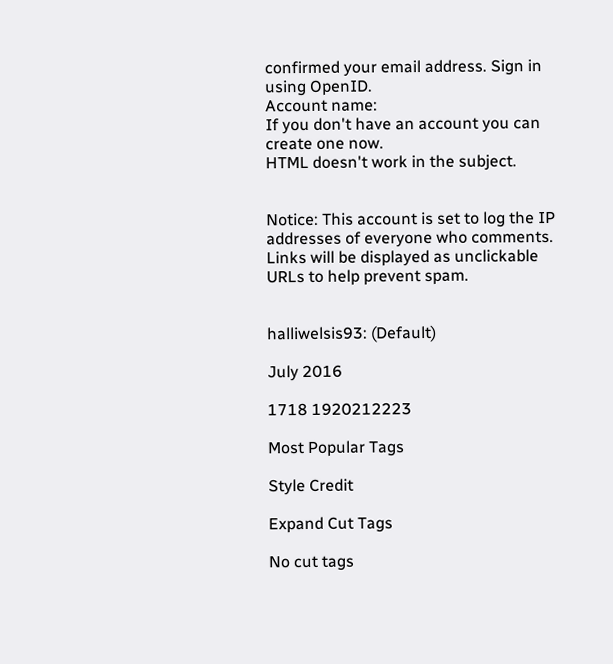confirmed your email address. Sign in using OpenID.
Account name:
If you don't have an account you can create one now.
HTML doesn't work in the subject.


Notice: This account is set to log the IP addresses of everyone who comments.
Links will be displayed as unclickable URLs to help prevent spam.


halliwelsis93: (Default)

July 2016

1718 1920212223

Most Popular Tags

Style Credit

Expand Cut Tags

No cut tags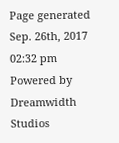Page generated Sep. 26th, 2017 02:32 pm
Powered by Dreamwidth Studios